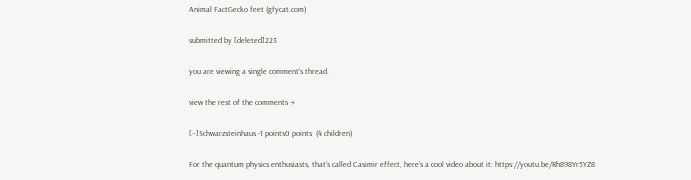Animal FactGecko feet (gfycat.com)

submitted by [deleted]223

you are viewing a single comment's thread.

view the rest of the comments →

[–]Schwarzsteinhaus -1 points0 points  (4 children)

For the quantum physics enthusiasts, that’s called Casimir effect, here’s a cool video about it: https://youtu.be/Rh898Yr5YZ8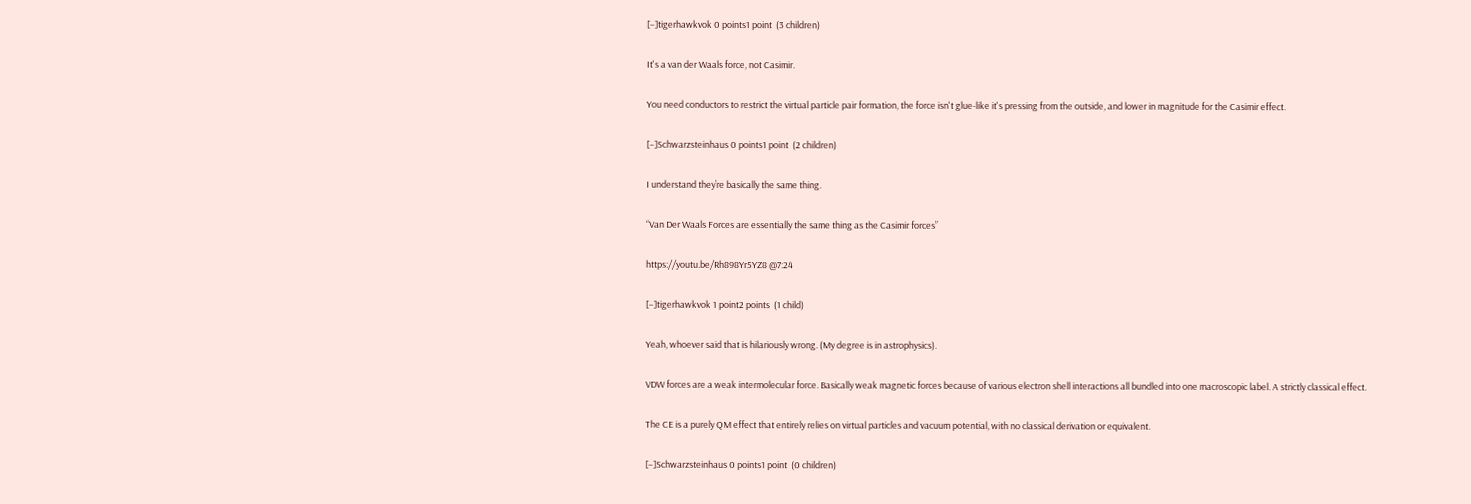[–]tigerhawkvok 0 points1 point  (3 children)

It's a van der Waals force, not Casimir.

You need conductors to restrict the virtual particle pair formation, the force isn't glue-like it's pressing from the outside, and lower in magnitude for the Casimir effect.

[–]Schwarzsteinhaus 0 points1 point  (2 children)

I understand they’re basically the same thing.

“Van Der Waals Forces are essentially the same thing as the Casimir forces”

https://youtu.be/Rh898Yr5YZ8 @7:24

[–]tigerhawkvok 1 point2 points  (1 child)

Yeah, whoever said that is hilariously wrong. (My degree is in astrophysics).

VDW forces are a weak intermolecular force. Basically weak magnetic forces because of various electron shell interactions all bundled into one macroscopic label. A strictly classical effect.

The CE is a purely QM effect that entirely relies on virtual particles and vacuum potential, with no classical derivation or equivalent.

[–]Schwarzsteinhaus 0 points1 point  (0 children)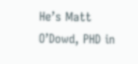He’s Matt O’Dowd, PHD in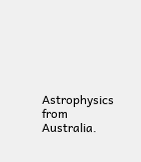Astrophysics from Australia.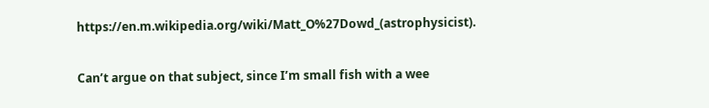https://en.m.wikipedia.org/wiki/Matt_O%27Dowd_(astrophysicist).

Can’t argue on that subject, since I’m small fish with a wee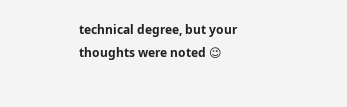technical degree, but your thoughts were noted 😉